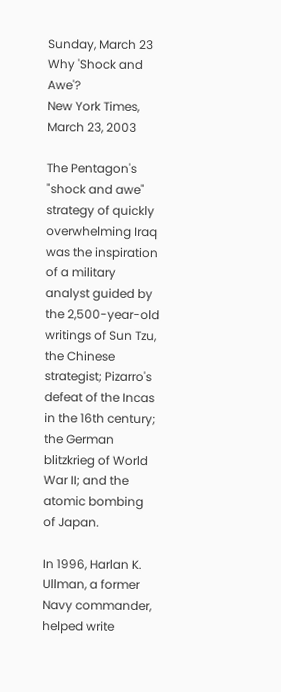Sunday, March 23
Why 'Shock and Awe'?
New York Times, March 23, 2003

The Pentagon's "shock and awe" strategy of quickly overwhelming Iraq was the inspiration of a military analyst guided by the 2,500-year-old writings of Sun Tzu, the Chinese strategist; Pizarro's defeat of the Incas in the 16th century; the German blitzkrieg of World War II; and the atomic bombing of Japan.

In 1996, Harlan K. Ullman, a former Navy commander, helped write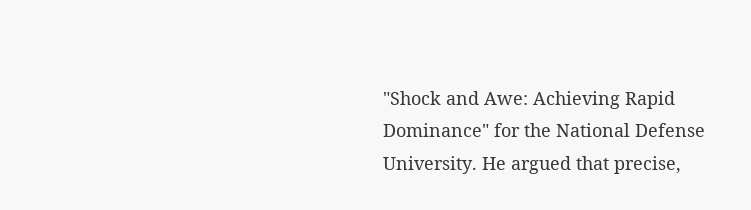"Shock and Awe: Achieving Rapid Dominance" for the National Defense University. He argued that precise,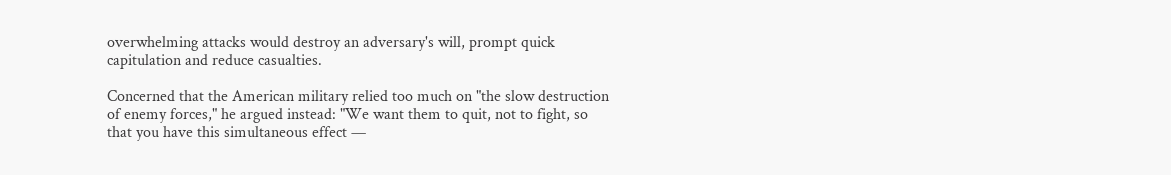overwhelming attacks would destroy an adversary's will, prompt quick capitulation and reduce casualties.

Concerned that the American military relied too much on "the slow destruction of enemy forces," he argued instead: "We want them to quit, not to fight, so that you have this simultaneous effect —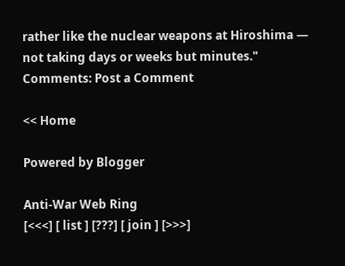rather like the nuclear weapons at Hiroshima — not taking days or weeks but minutes."
Comments: Post a Comment

<< Home

Powered by Blogger

Anti-War Web Ring
[<<<] [ list ] [???] [ join ] [>>>]